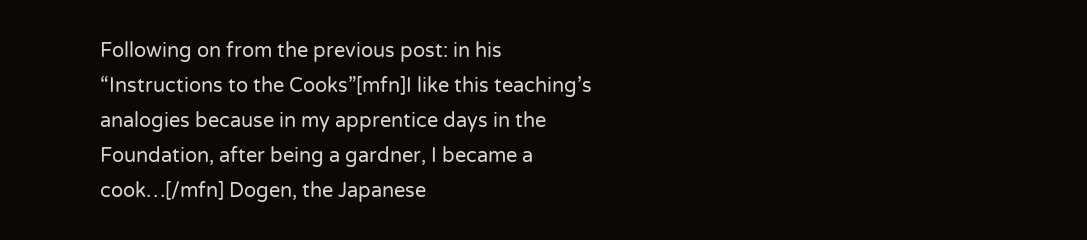Following on from the previous post: in his “Instructions to the Cooks”[mfn]I like this teaching’s analogies because in my apprentice days in the Foundation, after being a gardner, I became a cook…[/mfn] Dogen, the Japanese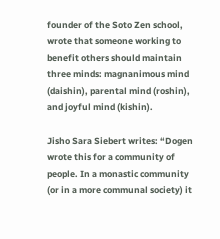founder of the Soto Zen school, wrote that someone working to benefit others should maintain three minds: magnanimous mind (daishin), parental mind (roshin), and joyful mind (kishin).

Jisho Sara Siebert writes: “Dogen wrote this for a community of people. In a monastic community (or in a more communal society) it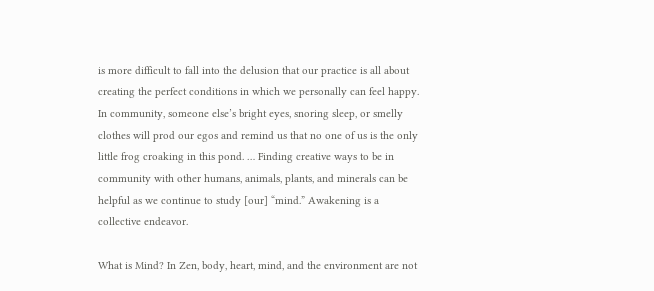is more difficult to fall into the delusion that our practice is all about creating the perfect conditions in which we personally can feel happy. In community, someone else’s bright eyes, snoring sleep, or smelly clothes will prod our egos and remind us that no one of us is the only little frog croaking in this pond. … Finding creative ways to be in community with other humans, animals, plants, and minerals can be helpful as we continue to study [our] “mind.” Awakening is a collective endeavor.

What is Mind? In Zen, body, heart, mind, and the environment are not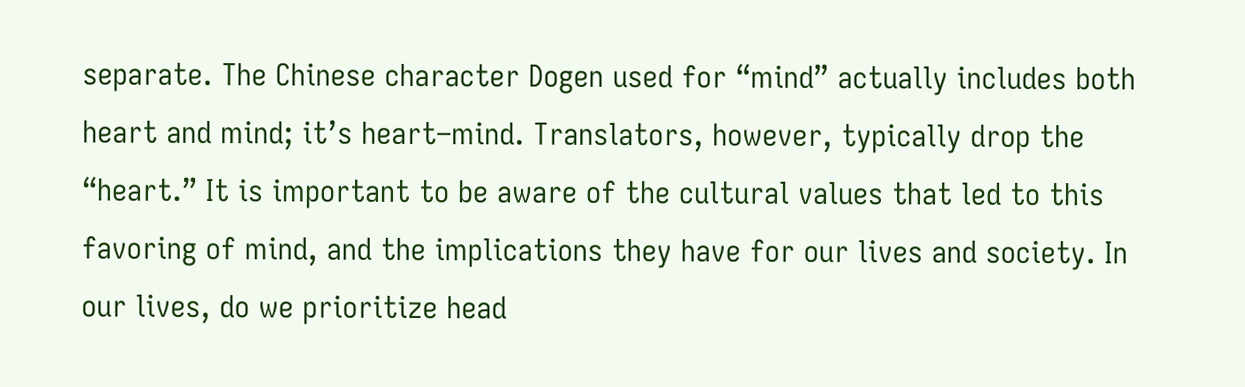separate. The Chinese character Dogen used for “mind” actually includes both heart and mind; it’s heart–mind. Translators, however, typically drop the “heart.” It is important to be aware of the cultural values that led to this favoring of mind, and the implications they have for our lives and society. In our lives, do we prioritize head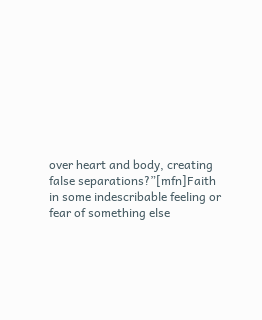over heart and body, creating false separations?”[mfn]Faith in some indescribable feeling or fear of something else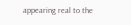appearing real to the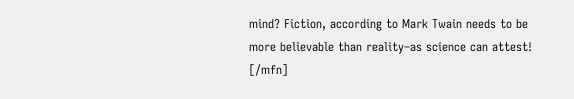mind? Fiction, according to Mark Twain needs to be more believable than reality–as science can attest! [/mfn]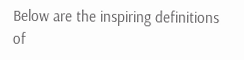Below are the inspiring definitions of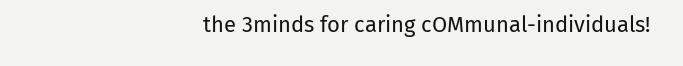the 3minds for caring cOMmunal-individuals!